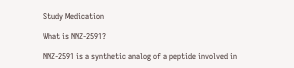Study Medication

What is NNZ-2591?

NNZ-2591 is a synthetic analog of a peptide involved in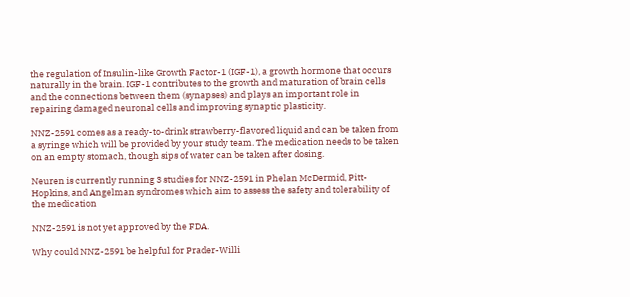the regulation of Insulin-like Growth Factor-1 (IGF-1), a growth hormone that occurs naturally in the brain. IGF-1 contributes to the growth and maturation of brain cells and the connections between them (synapses) and plays an important role in repairing damaged neuronal cells and improving synaptic plasticity.

NNZ-2591 comes as a ready-to-drink strawberry-flavored liquid and can be taken from a syringe which will be provided by your study team. The medication needs to be taken on an empty stomach, though sips of water can be taken after dosing.

Neuren is currently running 3 studies for NNZ-2591 in Phelan McDermid, Pitt-Hopkins, and Angelman syndromes which aim to assess the safety and tolerability of the medication

NNZ-2591 is not yet approved by the FDA.

Why could NNZ-2591 be helpful for Prader-Willi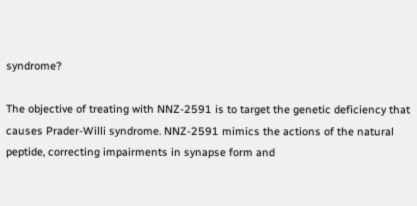syndrome?

The objective of treating with NNZ-2591 is to target the genetic deficiency that causes Prader-Willi syndrome. NNZ-2591 mimics the actions of the natural peptide, correcting impairments in synapse form and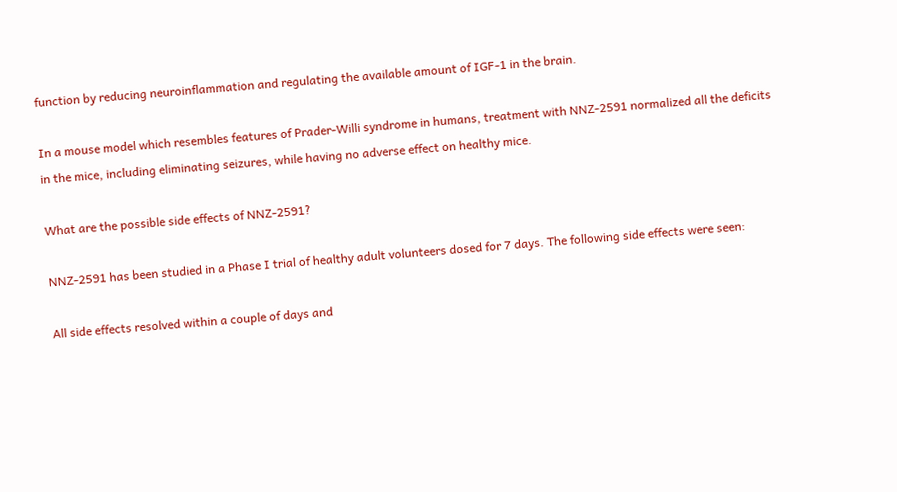function by reducing neuroinflammation and regulating the available amount of IGF-1 in the brain.

In a mouse model which resembles features of Prader-Willi syndrome in humans, treatment with NNZ-2591 normalized all the deficits in the mice, including eliminating seizures, while having no adverse effect on healthy mice.

What are the possible side effects of NNZ-2591?

NNZ-2591 has been studied in a Phase I trial of healthy adult volunteers dosed for 7 days. The following side effects were seen:

All side effects resolved within a couple of days and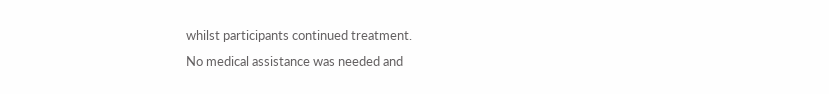whilst participants continued treatment.
No medical assistance was needed and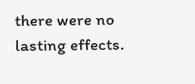there were no lasting effects.